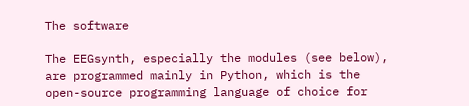The software

The EEGsynth, especially the modules (see below), are programmed mainly in Python, which is the open-source programming language of choice for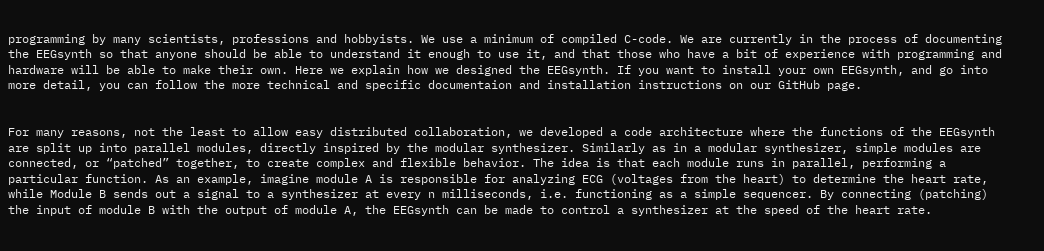programming by many scientists, professions and hobbyists. We use a minimum of compiled C-code. We are currently in the process of documenting the EEGsynth so that anyone should be able to understand it enough to use it, and that those who have a bit of experience with programming and hardware will be able to make their own. Here we explain how we designed the EEGsynth. If you want to install your own EEGsynth, and go into more detail, you can follow the more technical and specific documentaion and installation instructions on our GitHub page.


For many reasons, not the least to allow easy distributed collaboration, we developed a code architecture where the functions of the EEGsynth are split up into parallel modules, directly inspired by the modular synthesizer. Similarly as in a modular synthesizer, simple modules are connected, or “patched” together, to create complex and flexible behavior. The idea is that each module runs in parallel, performing a particular function. As an example, imagine module A is responsible for analyzing ECG (voltages from the heart) to determine the heart rate, while Module B sends out a signal to a synthesizer at every n milliseconds, i.e. functioning as a simple sequencer. By connecting (patching) the input of module B with the output of module A, the EEGsynth can be made to control a synthesizer at the speed of the heart rate.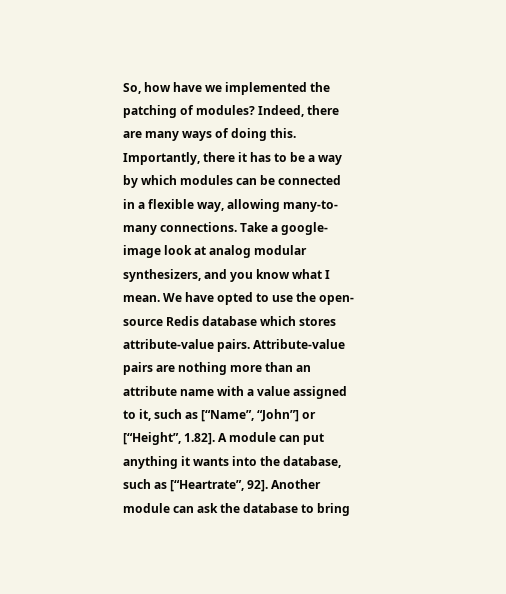So, how have we implemented the patching of modules? Indeed, there are many ways of doing this. Importantly, there it has to be a way by which modules can be connected in a flexible way, allowing many-to-many connections. Take a google-image look at analog modular synthesizers, and you know what I mean. We have opted to use the open-source Redis database which stores attribute-value pairs. Attribute-value pairs are nothing more than an attribute name with a value assigned to it, such as [“Name”, “John”] or [“Height”, 1.82]. A module can put anything it wants into the database, such as [“Heartrate”, 92]. Another module can ask the database to bring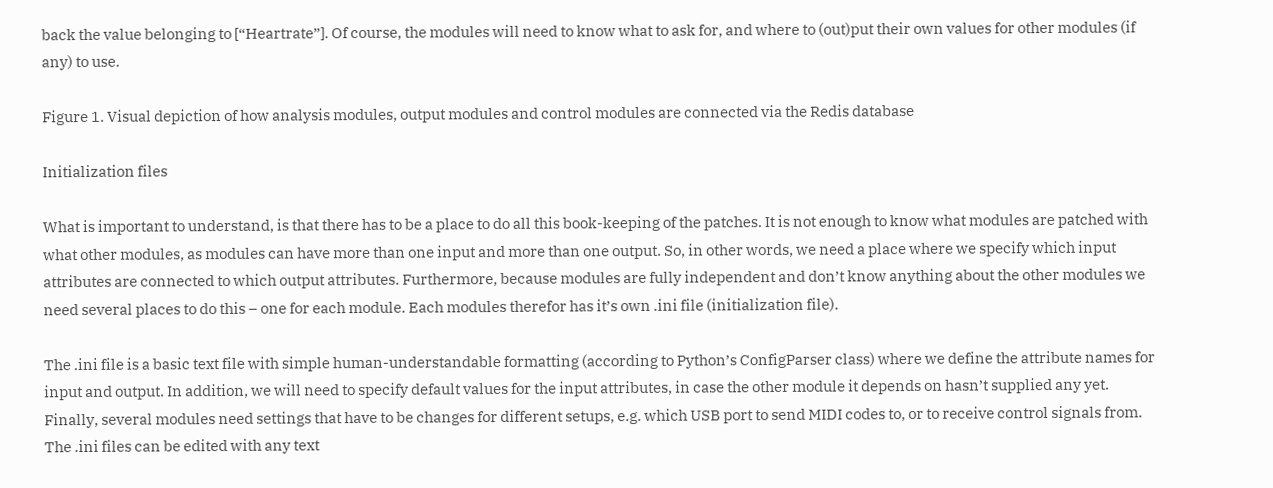back the value belonging to [“Heartrate”]. Of course, the modules will need to know what to ask for, and where to (out)put their own values for other modules (if any) to use.

Figure 1. Visual depiction of how analysis modules, output modules and control modules are connected via the Redis database

Initialization files

What is important to understand, is that there has to be a place to do all this book-keeping of the patches. It is not enough to know what modules are patched with what other modules, as modules can have more than one input and more than one output. So, in other words, we need a place where we specify which input attributes are connected to which output attributes. Furthermore, because modules are fully independent and don’t know anything about the other modules we need several places to do this – one for each module. Each modules therefor has it’s own .ini file (initialization file).

The .ini file is a basic text file with simple human-understandable formatting (according to Python’s ConfigParser class) where we define the attribute names for input and output. In addition, we will need to specify default values for the input attributes, in case the other module it depends on hasn’t supplied any yet. Finally, several modules need settings that have to be changes for different setups, e.g. which USB port to send MIDI codes to, or to receive control signals from. The .ini files can be edited with any text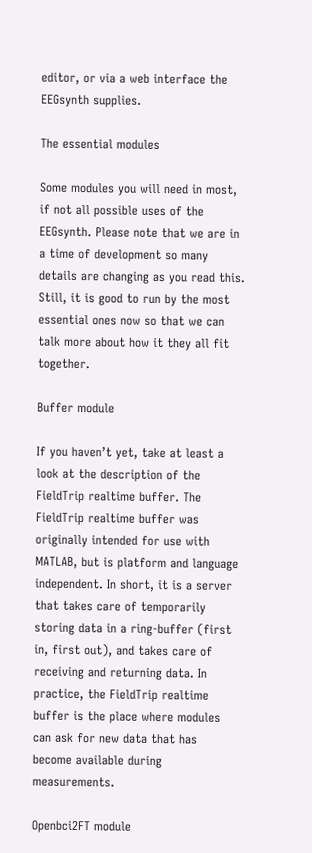editor, or via a web interface the EEGsynth supplies.

The essential modules

Some modules you will need in most, if not all possible uses of the EEGsynth. Please note that we are in a time of development so many details are changing as you read this. Still, it is good to run by the most essential ones now so that we can talk more about how it they all fit together.

Buffer module

If you haven’t yet, take at least a look at the description of the FieldTrip realtime buffer. The FieldTrip realtime buffer was originally intended for use with MATLAB, but is platform and language independent. In short, it is a server that takes care of temporarily storing data in a ring-buffer (first in, first out), and takes care of receiving and returning data. In practice, the FieldTrip realtime buffer is the place where modules can ask for new data that has become available during measurements.

Openbci2FT module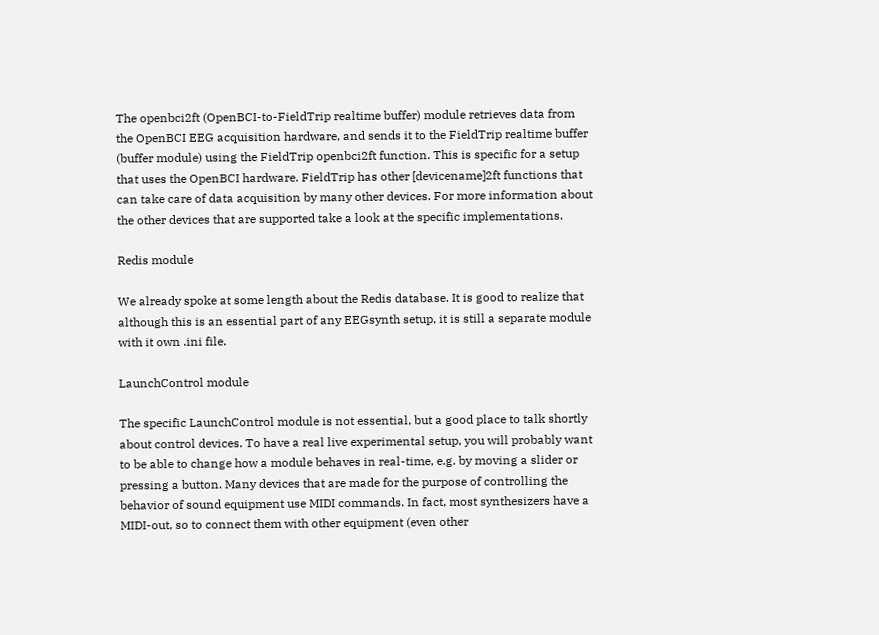The openbci2ft (OpenBCI-to-FieldTrip realtime buffer) module retrieves data from the OpenBCI EEG acquisition hardware, and sends it to the FieldTrip realtime buffer (buffer module) using the FieldTrip openbci2ft function. This is specific for a setup that uses the OpenBCI hardware. FieldTrip has other [devicename]2ft functions that can take care of data acquisition by many other devices. For more information about the other devices that are supported take a look at the specific implementations.

Redis module

We already spoke at some length about the Redis database. It is good to realize that although this is an essential part of any EEGsynth setup, it is still a separate module with it own .ini file.

LaunchControl module

The specific LaunchControl module is not essential, but a good place to talk shortly about control devices. To have a real live experimental setup, you will probably want to be able to change how a module behaves in real-time, e.g. by moving a slider or pressing a button. Many devices that are made for the purpose of controlling the behavior of sound equipment use MIDI commands. In fact, most synthesizers have a MIDI-out, so to connect them with other equipment (even other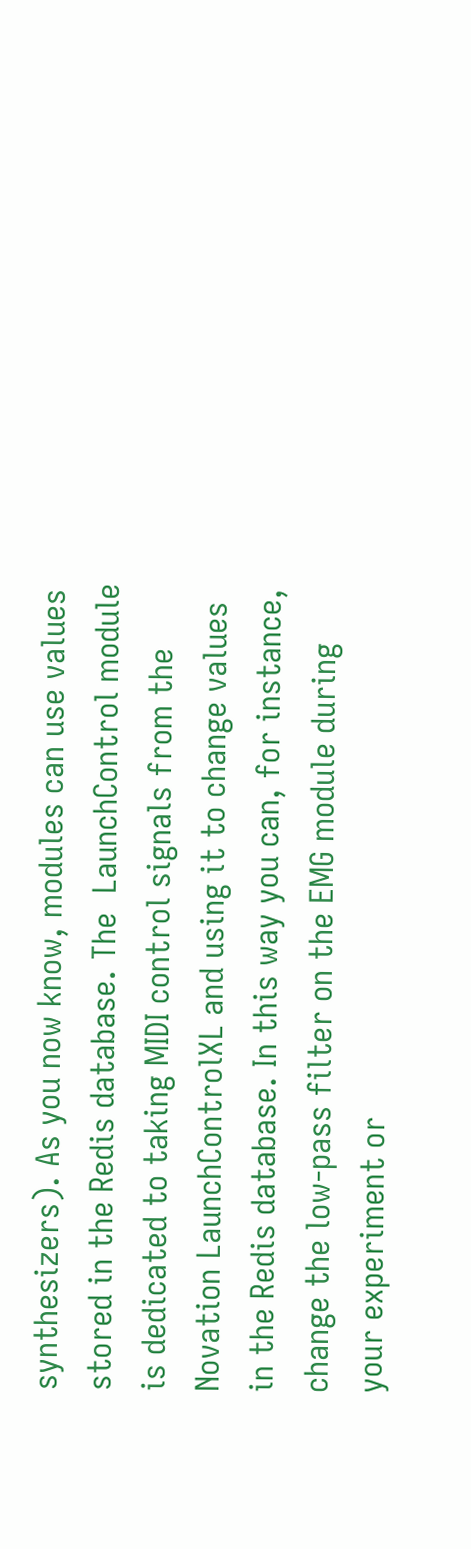synthesizers). As you now know, modules can use values stored in the Redis database. The  LaunchControl module is dedicated to taking MIDI control signals from the Novation LaunchControlXL and using it to change values in the Redis database. In this way you can, for instance, change the low-pass filter on the EMG module during your experiment or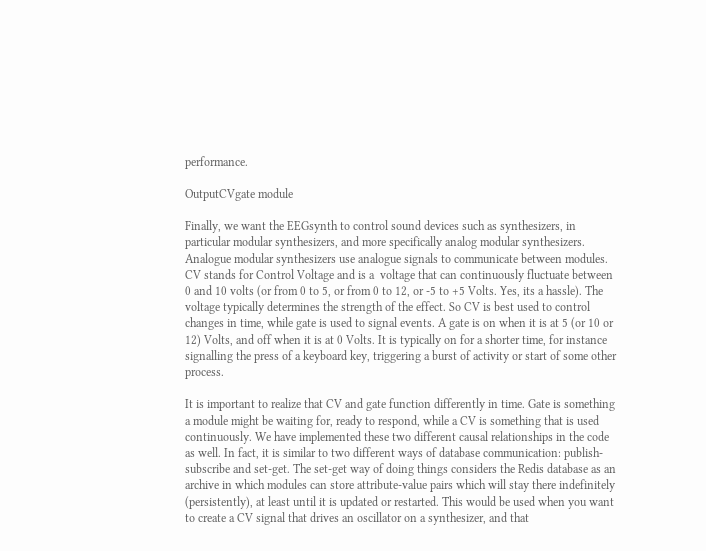performance.

OutputCVgate module

Finally, we want the EEGsynth to control sound devices such as synthesizers, in particular modular synthesizers, and more specifically analog modular synthesizers. Analogue modular synthesizers use analogue signals to communicate between modules. CV stands for Control Voltage and is a  voltage that can continuously fluctuate between 0 and 10 volts (or from 0 to 5, or from 0 to 12, or -5 to +5 Volts. Yes, its a hassle). The voltage typically determines the strength of the effect. So CV is best used to control changes in time, while gate is used to signal events. A gate is on when it is at 5 (or 10 or 12) Volts, and off when it is at 0 Volts. It is typically on for a shorter time, for instance signalling the press of a keyboard key, triggering a burst of activity or start of some other process.

It is important to realize that CV and gate function differently in time. Gate is something a module might be waiting for, ready to respond, while a CV is something that is used continuously. We have implemented these two different causal relationships in the code as well. In fact, it is similar to two different ways of database communication: publish-subscribe and set-get. The set-get way of doing things considers the Redis database as an archive in which modules can store attribute-value pairs which will stay there indefinitely (persistently), at least until it is updated or restarted. This would be used when you want to create a CV signal that drives an oscillator on a synthesizer, and that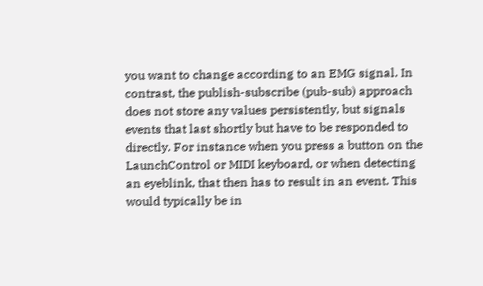you want to change according to an EMG signal. In contrast, the publish-subscribe (pub-sub) approach does not store any values persistently, but signals events that last shortly but have to be responded to directly. For instance when you press a button on the LaunchControl or MIDI keyboard, or when detecting an eyeblink, that then has to result in an event. This would typically be in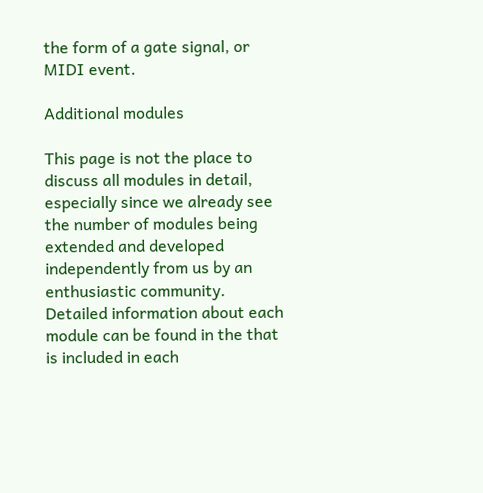the form of a gate signal, or MIDI event.

Additional modules

This page is not the place to discuss all modules in detail, especially since we already see the number of modules being extended and developed independently from us by an enthusiastic community. Detailed information about each module can be found in the that is included in each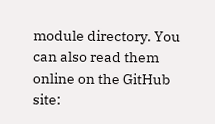module directory. You can also read them online on the GitHub site: